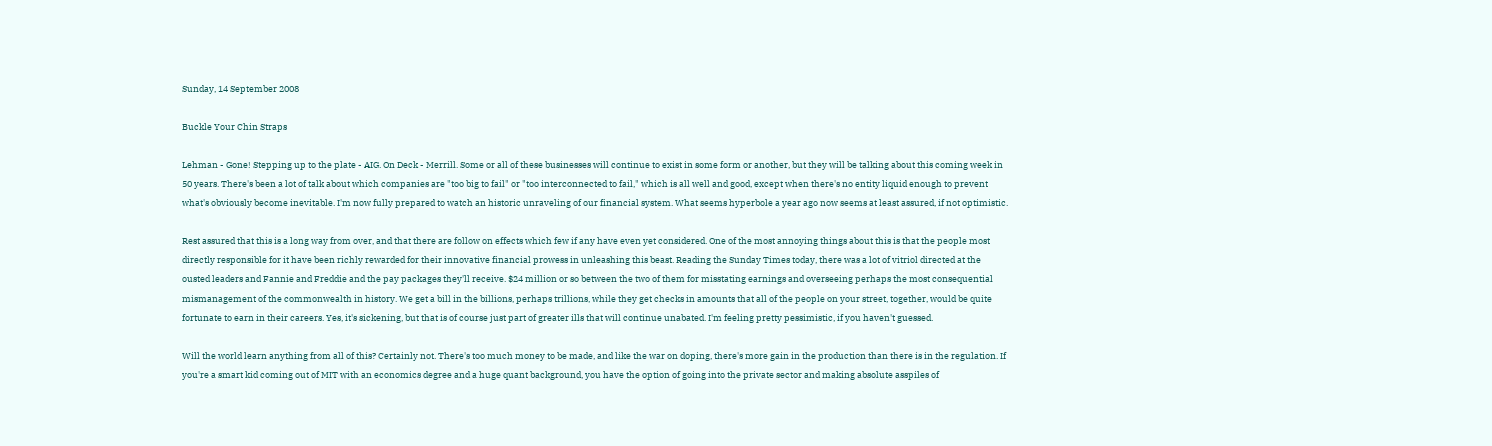Sunday, 14 September 2008

Buckle Your Chin Straps

Lehman - Gone! Stepping up to the plate - AIG. On Deck - Merrill. Some or all of these businesses will continue to exist in some form or another, but they will be talking about this coming week in 50 years. There's been a lot of talk about which companies are "too big to fail" or "too interconnected to fail," which is all well and good, except when there's no entity liquid enough to prevent what's obviously become inevitable. I'm now fully prepared to watch an historic unraveling of our financial system. What seems hyperbole a year ago now seems at least assured, if not optimistic.

Rest assured that this is a long way from over, and that there are follow on effects which few if any have even yet considered. One of the most annoying things about this is that the people most directly responsible for it have been richly rewarded for their innovative financial prowess in unleashing this beast. Reading the Sunday Times today, there was a lot of vitriol directed at the ousted leaders and Fannie and Freddie and the pay packages they'll receive. $24 million or so between the two of them for misstating earnings and overseeing perhaps the most consequential mismanagement of the commonwealth in history. We get a bill in the billions, perhaps trillions, while they get checks in amounts that all of the people on your street, together, would be quite fortunate to earn in their careers. Yes, it's sickening, but that is of course just part of greater ills that will continue unabated. I'm feeling pretty pessimistic, if you haven't guessed.

Will the world learn anything from all of this? Certainly not. There's too much money to be made, and like the war on doping, there's more gain in the production than there is in the regulation. If you're a smart kid coming out of MIT with an economics degree and a huge quant background, you have the option of going into the private sector and making absolute asspiles of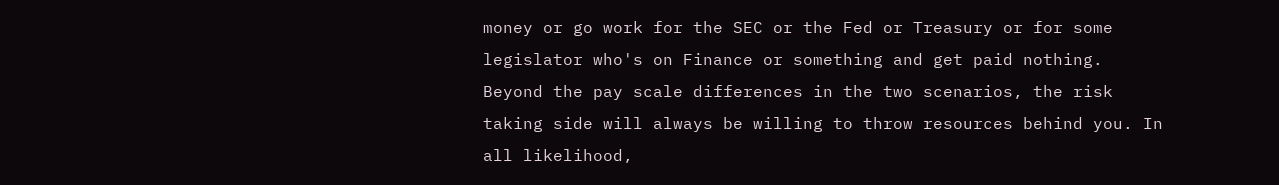money or go work for the SEC or the Fed or Treasury or for some legislator who's on Finance or something and get paid nothing. Beyond the pay scale differences in the two scenarios, the risk taking side will always be willing to throw resources behind you. In all likelihood,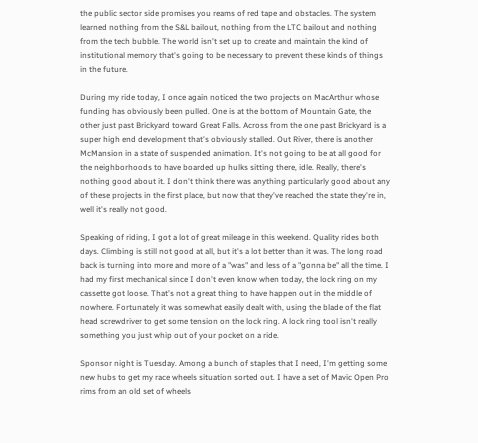the public sector side promises you reams of red tape and obstacles. The system learned nothing from the S&L bailout, nothing from the LTC bailout and nothing from the tech bubble. The world isn't set up to create and maintain the kind of institutional memory that's going to be necessary to prevent these kinds of things in the future.

During my ride today, I once again noticed the two projects on MacArthur whose funding has obviously been pulled. One is at the bottom of Mountain Gate, the other just past Brickyard toward Great Falls. Across from the one past Brickyard is a super high end development that's obviously stalled. Out River, there is another McMansion in a state of suspended animation. It's not going to be at all good for the neighborhoods to have boarded up hulks sitting there, idle. Really, there's nothing good about it. I don't think there was anything particularly good about any of these projects in the first place, but now that they've reached the state they're in, well it's really not good.

Speaking of riding, I got a lot of great mileage in this weekend. Quality rides both days. Climbing is still not good at all, but it's a lot better than it was. The long road back is turning into more and more of a "was" and less of a "gonna be" all the time. I had my first mechanical since I don't even know when today, the lock ring on my cassette got loose. That's not a great thing to have happen out in the middle of nowhere. Fortunately it was somewhat easily dealt with, using the blade of the flat head screwdriver to get some tension on the lock ring. A lock ring tool isn't really something you just whip out of your pocket on a ride.

Sponsor night is Tuesday. Among a bunch of staples that I need, I'm getting some new hubs to get my race wheels situation sorted out. I have a set of Mavic Open Pro rims from an old set of wheels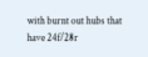with burnt out hubs that have 24f/28r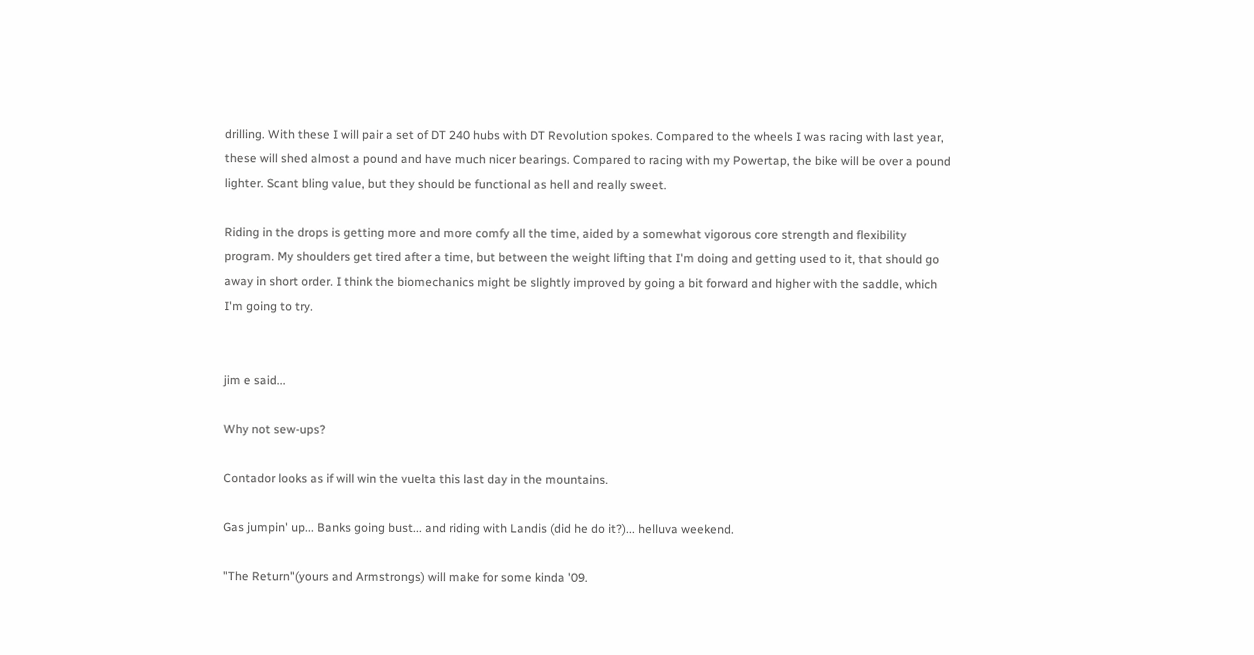drilling. With these I will pair a set of DT 240 hubs with DT Revolution spokes. Compared to the wheels I was racing with last year, these will shed almost a pound and have much nicer bearings. Compared to racing with my Powertap, the bike will be over a pound lighter. Scant bling value, but they should be functional as hell and really sweet.

Riding in the drops is getting more and more comfy all the time, aided by a somewhat vigorous core strength and flexibility program. My shoulders get tired after a time, but between the weight lifting that I'm doing and getting used to it, that should go away in short order. I think the biomechanics might be slightly improved by going a bit forward and higher with the saddle, which I'm going to try.


jim e said...

Why not sew-ups?

Contador looks as if will win the vuelta this last day in the mountains.

Gas jumpin' up... Banks going bust... and riding with Landis (did he do it?)... helluva weekend.

"The Return"(yours and Armstrongs) will make for some kinda '09.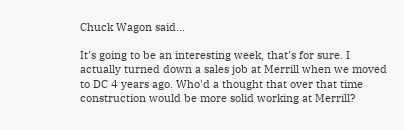Chuck Wagon said...

It's going to be an interesting week, that's for sure. I actually turned down a sales job at Merrill when we moved to DC 4 years ago. Who'd a thought that over that time construction would be more solid working at Merrill?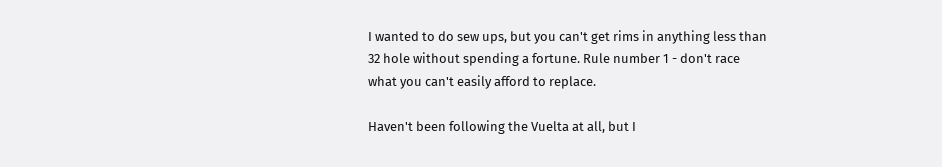I wanted to do sew ups, but you can't get rims in anything less than 32 hole without spending a fortune. Rule number 1 - don't race what you can't easily afford to replace.

Haven't been following the Vuelta at all, but I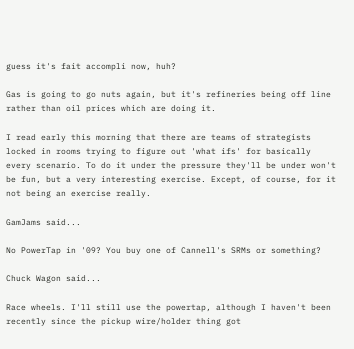guess it's fait accompli now, huh?

Gas is going to go nuts again, but it's refineries being off line rather than oil prices which are doing it.

I read early this morning that there are teams of strategists locked in rooms trying to figure out 'what ifs' for basically every scenario. To do it under the pressure they'll be under won't be fun, but a very interesting exercise. Except, of course, for it not being an exercise really.

GamJams said...

No PowerTap in '09? You buy one of Cannell's SRMs or something?

Chuck Wagon said...

Race wheels. I'll still use the powertap, although I haven't been recently since the pickup wire/holder thing got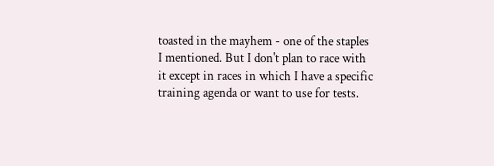toasted in the mayhem - one of the staples I mentioned. But I don't plan to race with it except in races in which I have a specific training agenda or want to use for tests.